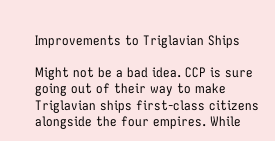Improvements to Triglavian Ships

Might not be a bad idea. CCP is sure going out of their way to make Triglavian ships first-class citizens alongside the four empires. While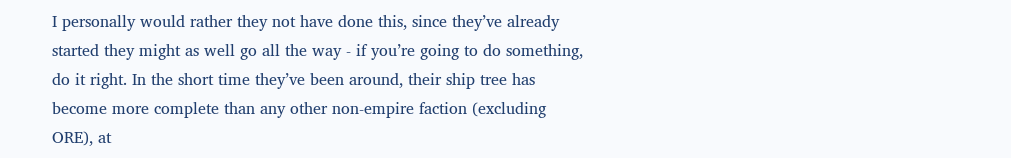I personally would rather they not have done this, since they’ve already started they might as well go all the way - if you’re going to do something, do it right. In the short time they’ve been around, their ship tree has become more complete than any other non-empire faction (excluding ORE), at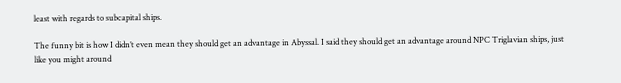least with regards to subcapital ships.

The funny bit is how I didn’t even mean they should get an advantage in Abyssal. I said they should get an advantage around NPC Triglavian ships, just like you might around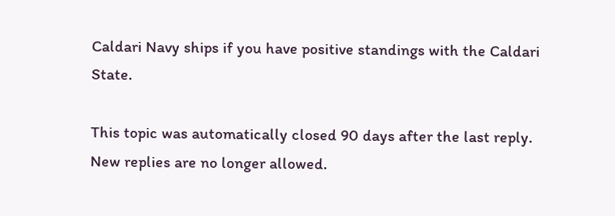Caldari Navy ships if you have positive standings with the Caldari State.

This topic was automatically closed 90 days after the last reply. New replies are no longer allowed.